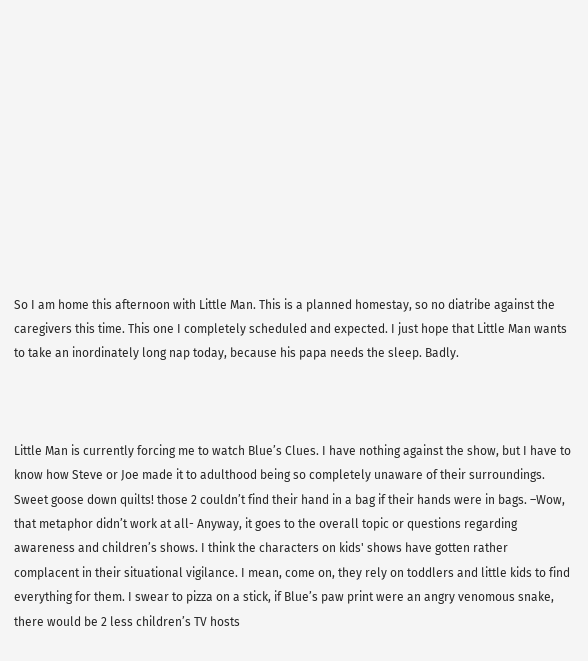So I am home this afternoon with Little Man. This is a planned homestay, so no diatribe against the caregivers this time. This one I completely scheduled and expected. I just hope that Little Man wants to take an inordinately long nap today, because his papa needs the sleep. Badly.



Little Man is currently forcing me to watch Blue’s Clues. I have nothing against the show, but I have to know how Steve or Joe made it to adulthood being so completely unaware of their surroundings. Sweet goose down quilts! those 2 couldn’t find their hand in a bag if their hands were in bags. –Wow, that metaphor didn’t work at all- Anyway, it goes to the overall topic or questions regarding awareness and children’s shows. I think the characters on kids' shows have gotten rather complacent in their situational vigilance. I mean, come on, they rely on toddlers and little kids to find everything for them. I swear to pizza on a stick, if Blue’s paw print were an angry venomous snake, there would be 2 less children’s TV hosts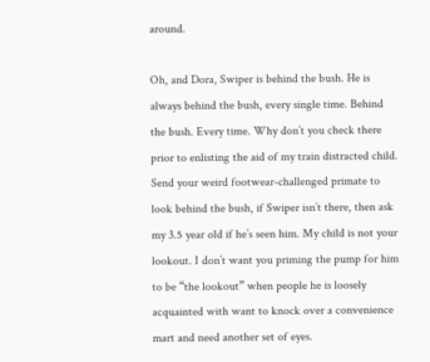around.

Oh, and Dora, Swiper is behind the bush. He is always behind the bush, every single time. Behind the bush. Every time. Why don’t you check there prior to enlisting the aid of my train distracted child. Send your weird footwear-challenged primate to look behind the bush, if Swiper isn’t there, then ask my 3.5 year old if he’s seen him. My child is not your lookout. I don’t want you priming the pump for him to be “the lookout” when people he is loosely acquainted with want to knock over a convenience mart and need another set of eyes.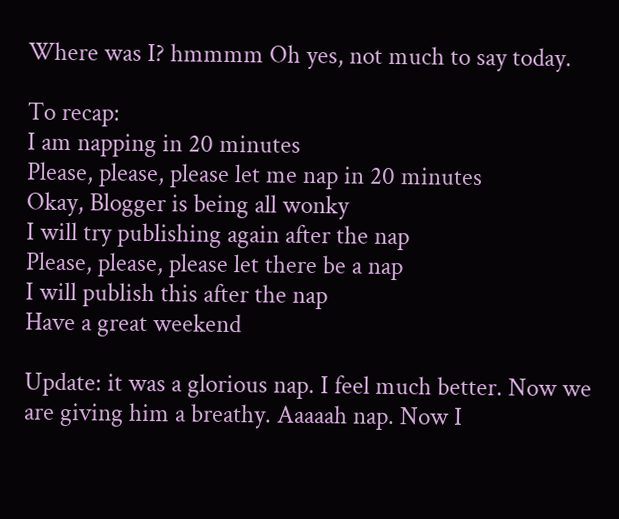Where was I? hmmmm Oh yes, not much to say today.

To recap:
I am napping in 20 minutes
Please, please, please let me nap in 20 minutes
Okay, Blogger is being all wonky
I will try publishing again after the nap
Please, please, please let there be a nap
I will publish this after the nap
Have a great weekend

Update: it was a glorious nap. I feel much better. Now we are giving him a breathy. Aaaaah nap. Now I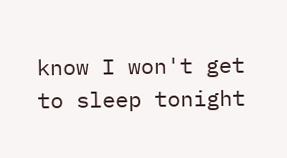know I won't get to sleep tonight